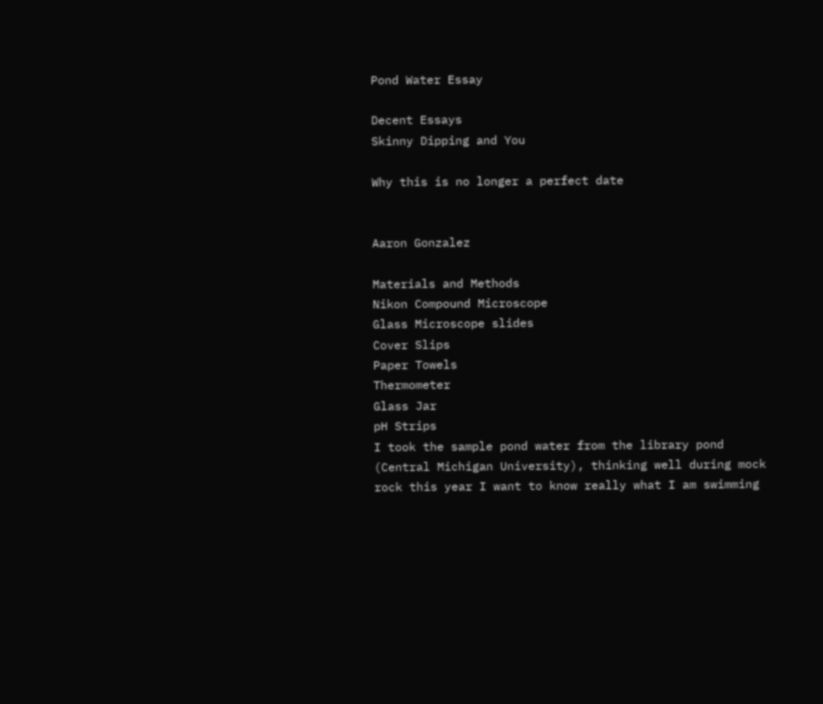Pond Water Essay

Decent Essays
Skinny Dipping and You

Why this is no longer a perfect date


Aaron Gonzalez

Materials and Methods
Nikon Compound Microscope
Glass Microscope slides
Cover Slips
Paper Towels
Thermometer
Glass Jar
pH Strips
I took the sample pond water from the library pond (Central Michigan University), thinking well during mock rock this year I want to know really what I am swimming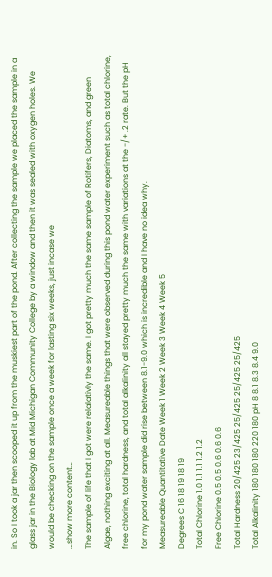in. So I took a jar then scooped it up from the muskiest part of the pond. After collecting the sample we placed the sample in a glass jar in the Biology lab at Mid Michigan Community College by a window and then it was sealed with oxygen holes. We would be checking on the sample once a week for lasting six weeks, just incase we
…show more content…
The sample of life that I got were relalativly the same. I got pretty much the same sample of Rotifers, Diatoms, and green Algae, nothing exciting at all. Measureable things that were observed during this pond water experiment such as total chlorine, free chlorine, total hardness, and total alkalinity all stayed pretty much the same with variations at the -/+ .2 rate. But the pH for my pond water sample did rise between 8.1-9.0 which is incredible and I have no idea why.
Measureable Quantitative Date Week 1 Week 2 Week 3 Week 4 Week 5
Degrees C 16 18 19 18 19
Total Chlorine 1.0 1.1 1.1 1.2 1.2
Free Chlorine 0.5 0.5 0.6 0.6 0.6
Total Hardness 20/425 23/425 25/425 25/425 25/425
Total Alkalinity 180 180 180 220 180 pH 8 8.1 8.3 8.4 9.0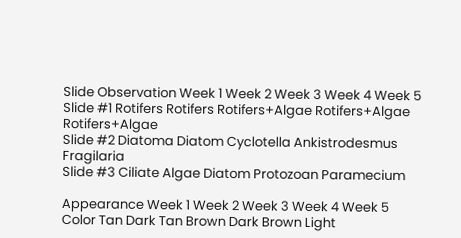Slide Observation Week 1 Week 2 Week 3 Week 4 Week 5
Slide #1 Rotifers Rotifers Rotifers+Algae Rotifers+Algae Rotifers+Algae
Slide #2 Diatoma Diatom Cyclotella Ankistrodesmus Fragilaria
Slide #3 Ciliate Algae Diatom Protozoan Paramecium

Appearance Week 1 Week 2 Week 3 Week 4 Week 5
Color Tan Dark Tan Brown Dark Brown Light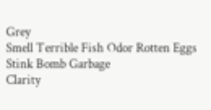Grey
Smell Terrible Fish Odor Rotten Eggs Stink Bomb Garbage
Clarity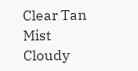Clear Tan Mist Cloudy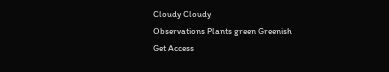Cloudy Cloudy
Observations Plants green Greenish
Get Access